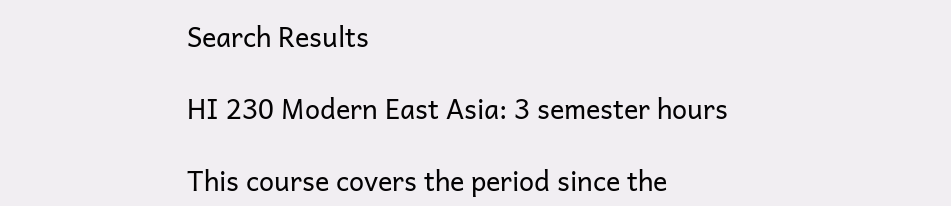Search Results

HI 230 Modern East Asia: 3 semester hours

This course covers the period since the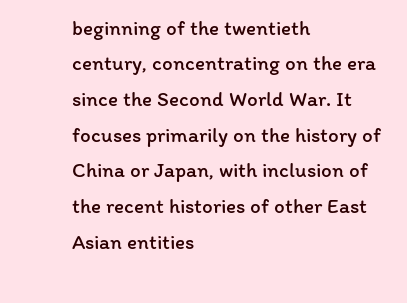beginning of the twentieth century, concentrating on the era since the Second World War. It focuses primarily on the history of China or Japan, with inclusion of the recent histories of other East Asian entities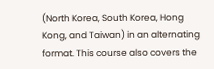(North Korea, South Korea, Hong Kong, and Taiwan) in an alternating format. This course also covers the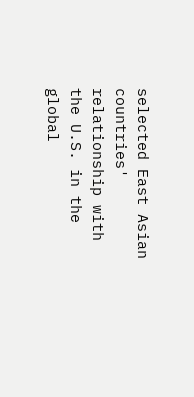selected East Asian countries' relationship with the U.S. in the global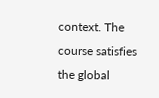context. The course satisfies the global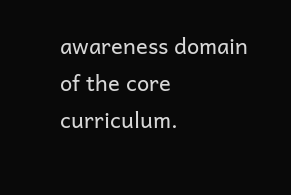awareness domain of the core curriculum.